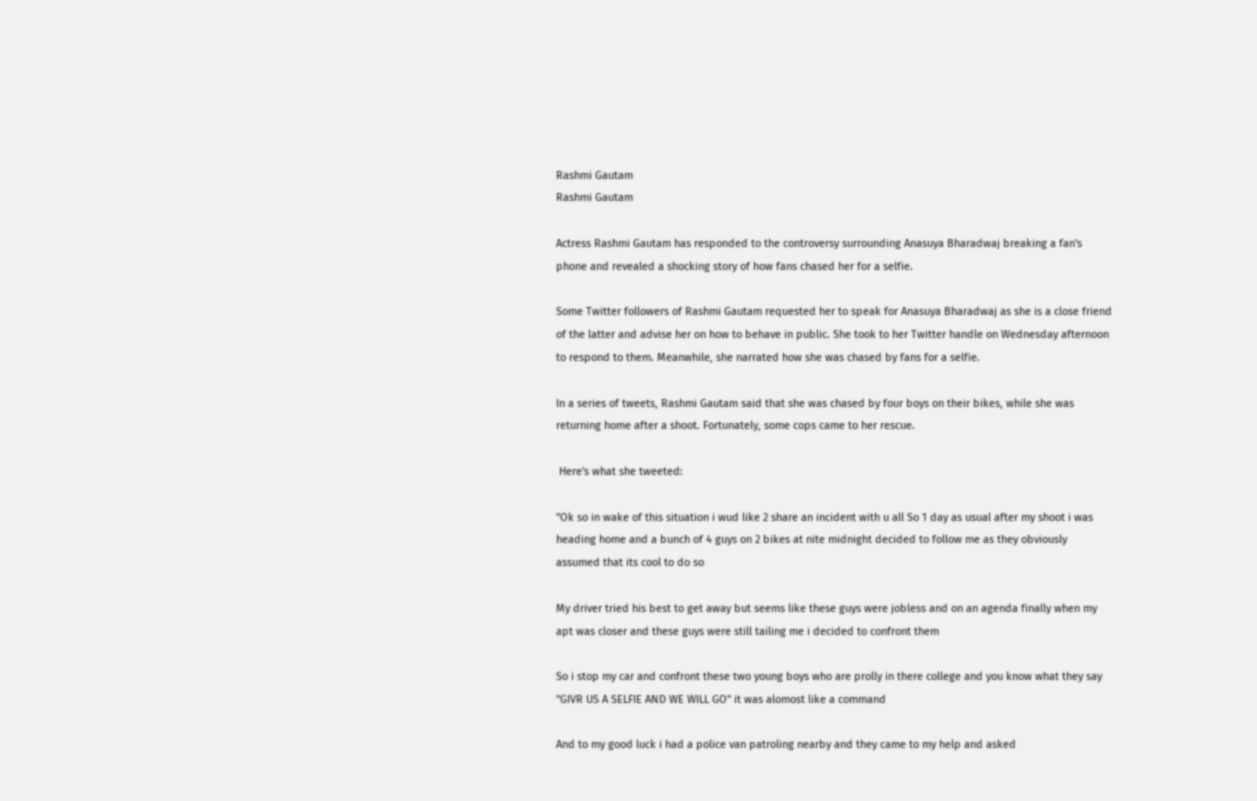Rashmi Gautam
Rashmi Gautam

Actress Rashmi Gautam has responded to the controversy surrounding Anasuya Bharadwaj breaking a fan's phone and revealed a shocking story of how fans chased her for a selfie.

Some Twitter followers of Rashmi Gautam requested her to speak for Anasuya Bharadwaj as she is a close friend of the latter and advise her on how to behave in public. She took to her Twitter handle on Wednesday afternoon to respond to them. Meanwhile, she narrated how she was chased by fans for a selfie.

In a series of tweets, Rashmi Gautam said that she was chased by four boys on their bikes, while she was returning home after a shoot. Fortunately, some cops came to her rescue.

 Here's what she tweeted:

"Ok so in wake of this situation i wud like 2 share an incident with u all So 1 day as usual after my shoot i was heading home and a bunch of 4 guys on 2 bikes at nite midnight decided to follow me as they obviously assumed that its cool to do so

My driver tried his best to get away but seems like these guys were jobless and on an agenda finally when my apt was closer and these guys were still tailing me i decided to confront them

So i stop my car and confront these two young boys who are prolly in there college and you know what they say "GIVR US A SELFIE AND WE WILL GO" it was alomost like a command

And to my good luck i had a police van patroling nearby and they came to my help and asked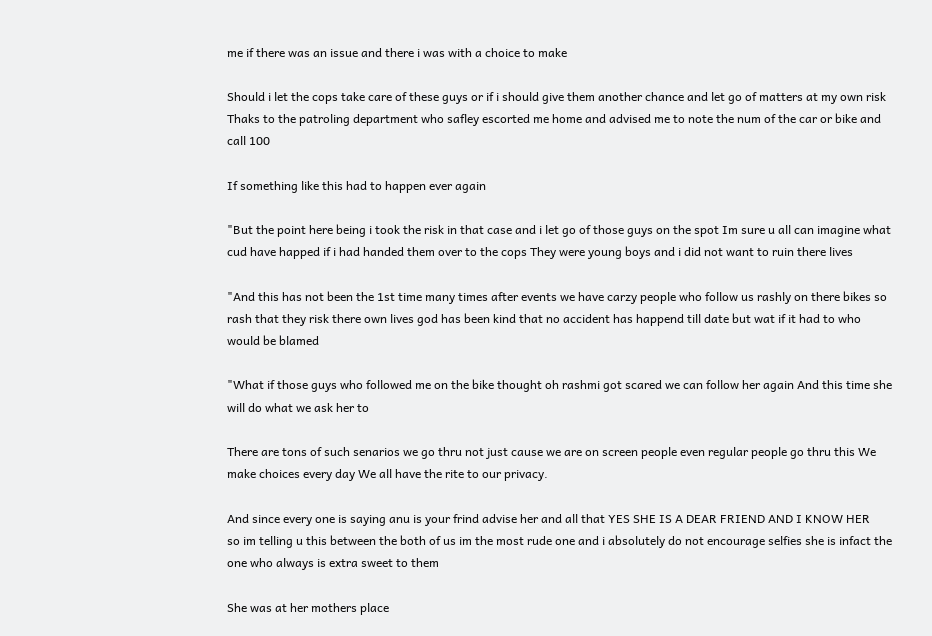me if there was an issue and there i was with a choice to make

Should i let the cops take care of these guys or if i should give them another chance and let go of matters at my own risk Thaks to the patroling department who safley escorted me home and advised me to note the num of the car or bike and call 100

If something like this had to happen ever again

"But the point here being i took the risk in that case and i let go of those guys on the spot Im sure u all can imagine what cud have happed if i had handed them over to the cops They were young boys and i did not want to ruin there lives

"And this has not been the 1st time many times after events we have carzy people who follow us rashly on there bikes so rash that they risk there own lives god has been kind that no accident has happend till date but wat if it had to who would be blamed

"What if those guys who followed me on the bike thought oh rashmi got scared we can follow her again And this time she will do what we ask her to

There are tons of such senarios we go thru not just cause we are on screen people even regular people go thru this We make choices every day We all have the rite to our privacy.

And since every one is saying anu is your frind advise her and all that YES SHE IS A DEAR FRIEND AND I KNOW HER
so im telling u this between the both of us im the most rude one and i absolutely do not encourage selfies she is infact the one who always is extra sweet to them

She was at her mothers place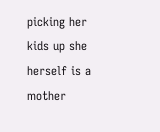picking her kids up she herself is a mother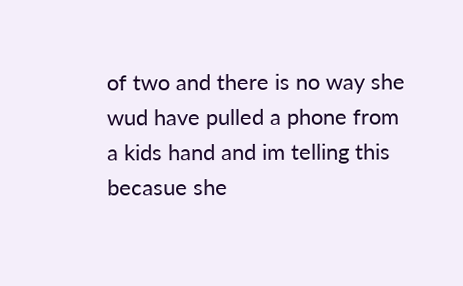of two and there is no way she wud have pulled a phone from a kids hand and im telling this becasue she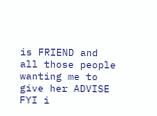is FRIEND and all those people wanting me to give her ADVISE FYI i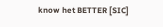know het BETTER [SIC]